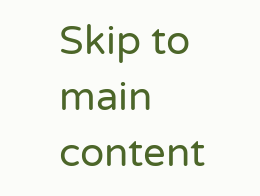Skip to main content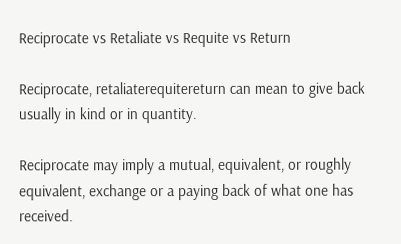Reciprocate vs Retaliate vs Requite vs Return

Reciprocate, retaliaterequitereturn can mean to give back usually in kind or in quantity.

Reciprocate may imply a mutual, equivalent, or roughly equivalent, exchange or a paying back of what one has received.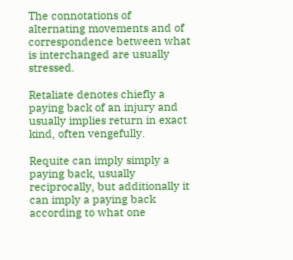The connotations of alternating movements and of correspondence between what is interchanged are usually stressed.

Retaliate denotes chiefly a paying back of an injury and usually implies return in exact kind, often vengefully.

Requite can imply simply a paying back, usually reciprocally, but additionally it can imply a paying back according to what one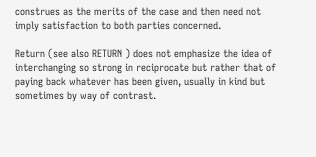construes as the merits of the case and then need not imply satisfaction to both parties concerned.

Return (see also RETURN ) does not emphasize the idea of interchanging so strong in reciprocate but rather that of paying back whatever has been given, usually in kind but sometimes by way of contrast.